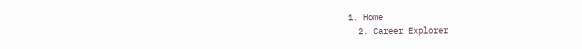1. Home
  2. Career Explorer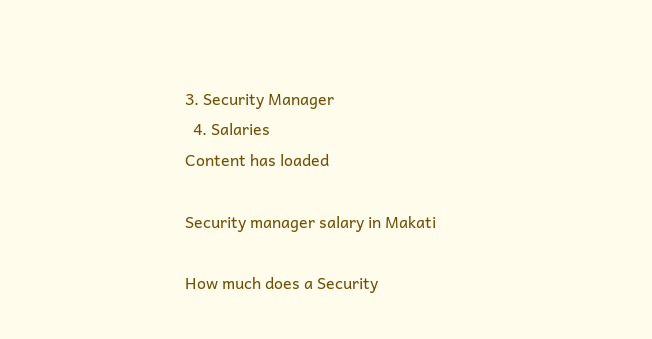3. Security Manager
  4. Salaries
Content has loaded

Security manager salary in Makati

How much does a Security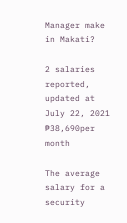Manager make in Makati?

2 salaries reported, updated at July 22, 2021
₱38,690per month

The average salary for a security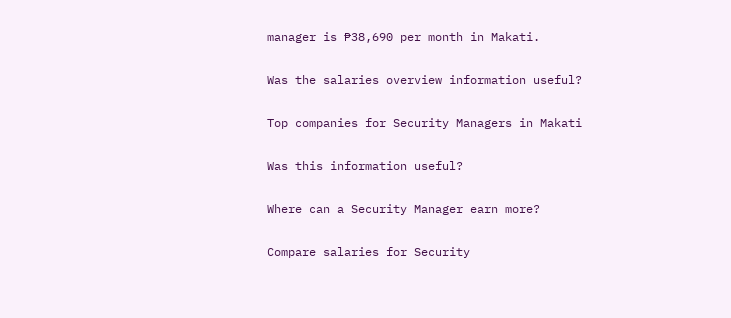manager is ₱38,690 per month in Makati.

Was the salaries overview information useful?

Top companies for Security Managers in Makati

Was this information useful?

Where can a Security Manager earn more?

Compare salaries for Security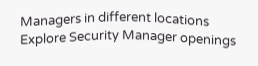Managers in different locations
Explore Security Manager openings